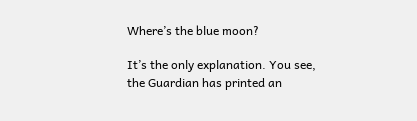Where’s the blue moon?

It’s the only explanation. You see, the Guardian has printed an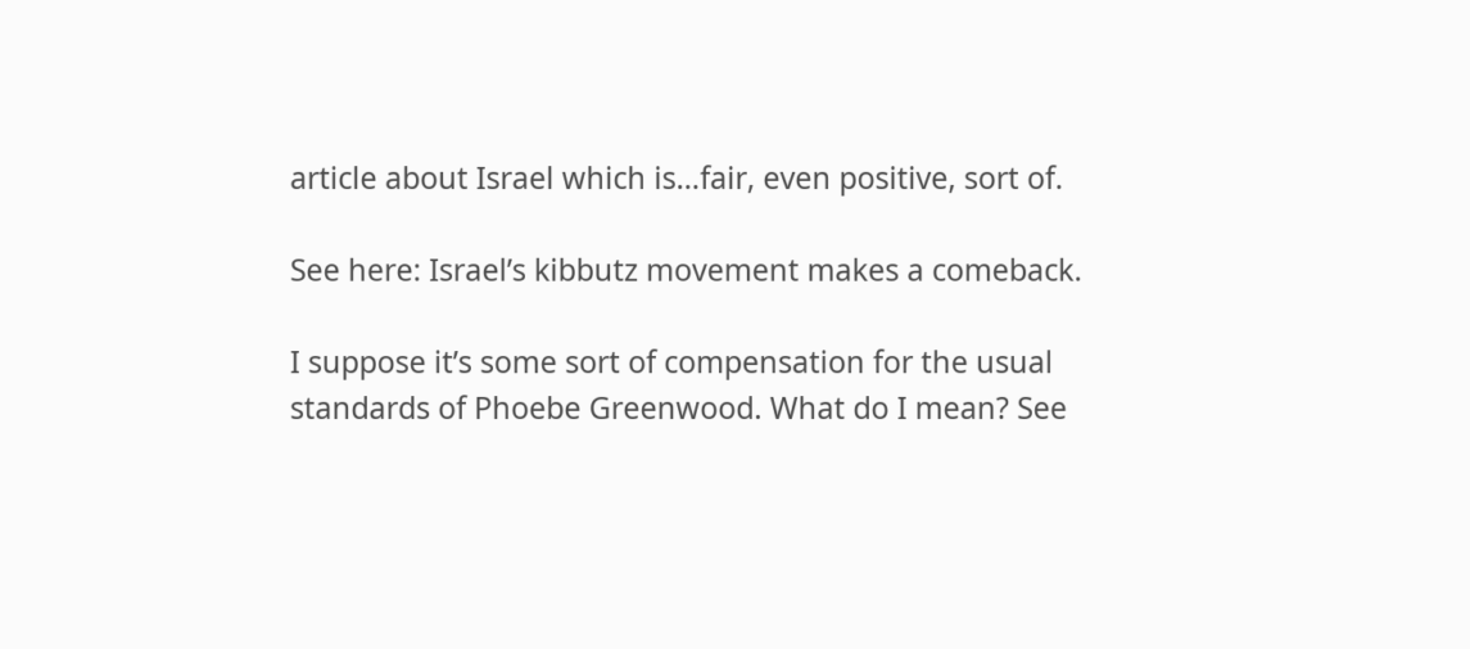article about Israel which is…fair, even positive, sort of.

See here: Israel’s kibbutz movement makes a comeback.

I suppose it’s some sort of compensation for the usual standards of Phoebe Greenwood. What do I mean? See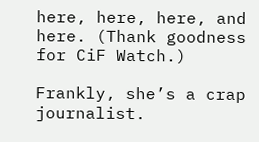here, here, here, and here. (Thank goodness for CiF Watch.)

Frankly, she’s a crap journalist.